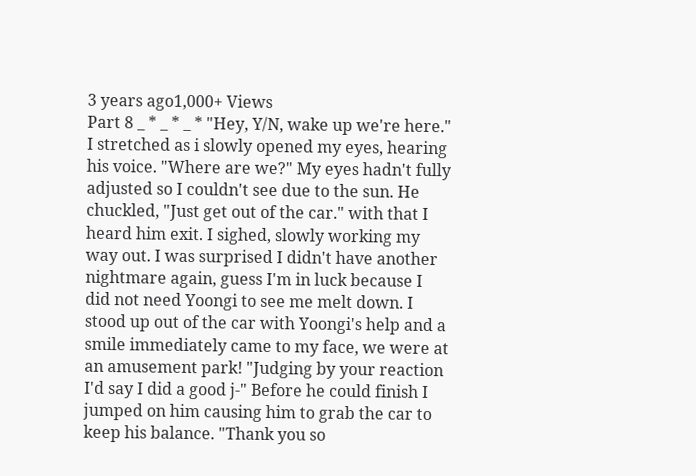3 years ago1,000+ Views
Part 8 _ * _ * _ * "Hey, Y/N, wake up we're here." I stretched as i slowly opened my eyes, hearing his voice. "Where are we?" My eyes hadn't fully adjusted so I couldn't see due to the sun. He chuckled, "Just get out of the car." with that I heard him exit. I sighed, slowly working my way out. I was surprised I didn't have another nightmare again, guess I'm in luck because I did not need Yoongi to see me melt down. I stood up out of the car with Yoongi's help and a smile immediately came to my face, we were at an amusement park! "Judging by your reaction I'd say I did a good j-" Before he could finish I jumped on him causing him to grab the car to keep his balance. "Thank you so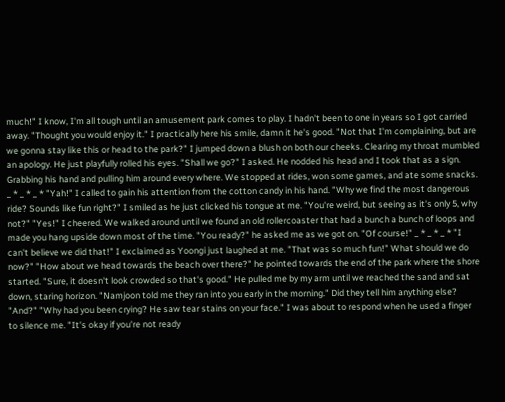much!" I know, I'm all tough until an amusement park comes to play. I hadn't been to one in years so I got carried away. "Thought you would enjoy it." I practically here his smile, damn it he's good. "Not that I'm complaining, but are we gonna stay like this or head to the park?" I jumped down a blush on both our cheeks. Clearing my throat mumbled an apology. He just playfully rolled his eyes. "Shall we go?" I asked. He nodded his head and I took that as a sign. Grabbing his hand and pulling him around every where. We stopped at rides, won some games, and ate some snacks. _ * _ * _ * "Yah!" I called to gain his attention from the cotton candy in his hand. "Why we find the most dangerous ride? Sounds like fun right?" I smiled as he just clicked his tongue at me. "You're weird, but seeing as it's only 5, why not?" "Yes!" I cheered. We walked around until we found an old rollercoaster that had a bunch a bunch of loops and made you hang upside down most of the time. "You ready?" he asked me as we got on. "Of course!" _ * _ * _ * "I can't believe we did that!" I exclaimed as Yoongi just laughed at me. "That was so much fun!" What should we do now?" "How about we head towards the beach over there?" he pointed towards the end of the park where the shore started. "Sure, it doesn't look crowded so that's good." He pulled me by my arm until we reached the sand and sat down, staring horizon. "Namjoon told me they ran into you early in the morning." Did they tell him anything else? "And?" "Why had you been crying? He saw tear stains on your face." I was about to respond when he used a finger to silence me. "It's okay if you're not ready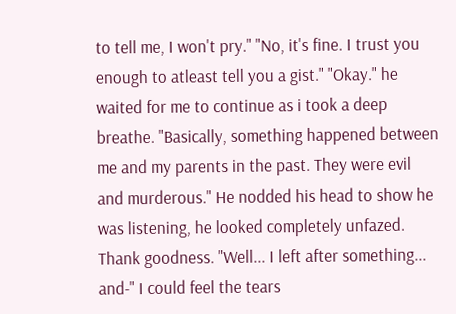to tell me, I won't pry." "No, it's fine. I trust you enough to atleast tell you a gist." "Okay." he waited for me to continue as i took a deep breathe. "Basically, something happened between me and my parents in the past. They were evil and murderous." He nodded his head to show he was listening, he looked completely unfazed. Thank goodness. "Well... I left after something... and-" I could feel the tears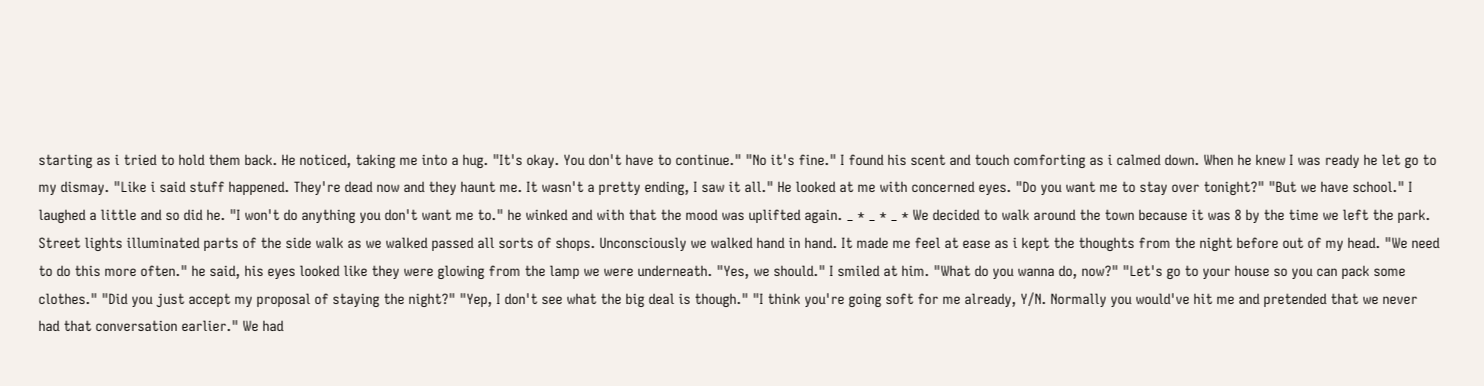starting as i tried to hold them back. He noticed, taking me into a hug. "It's okay. You don't have to continue." "No it's fine." I found his scent and touch comforting as i calmed down. When he knew I was ready he let go to my dismay. "Like i said stuff happened. They're dead now and they haunt me. It wasn't a pretty ending, I saw it all." He looked at me with concerned eyes. "Do you want me to stay over tonight?" "But we have school." I laughed a little and so did he. "I won't do anything you don't want me to." he winked and with that the mood was uplifted again. _ * _ * _ * We decided to walk around the town because it was 8 by the time we left the park. Street lights illuminated parts of the side walk as we walked passed all sorts of shops. Unconsciously we walked hand in hand. It made me feel at ease as i kept the thoughts from the night before out of my head. "We need to do this more often." he said, his eyes looked like they were glowing from the lamp we were underneath. "Yes, we should." I smiled at him. "What do you wanna do, now?" "Let's go to your house so you can pack some clothes." "Did you just accept my proposal of staying the night?" "Yep, I don't see what the big deal is though." "I think you're going soft for me already, Y/N. Normally you would've hit me and pretended that we never had that conversation earlier." We had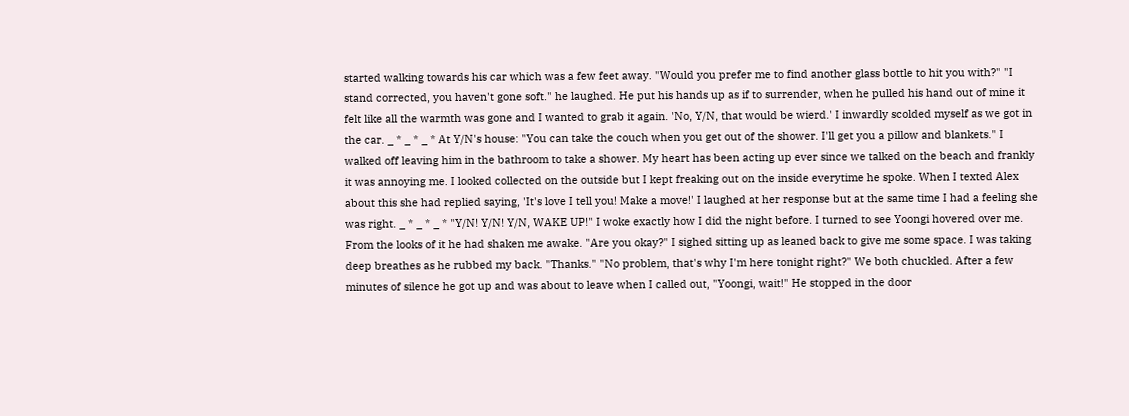started walking towards his car which was a few feet away. "Would you prefer me to find another glass bottle to hit you with?" "I stand corrected, you haven't gone soft." he laughed. He put his hands up as if to surrender, when he pulled his hand out of mine it felt like all the warmth was gone and I wanted to grab it again. 'No, Y/N, that would be wierd.' I inwardly scolded myself as we got in the car. _ * _ * _ * At Y/N's house: "You can take the couch when you get out of the shower. I'll get you a pillow and blankets." I walked off leaving him in the bathroom to take a shower. My heart has been acting up ever since we talked on the beach and frankly it was annoying me. I looked collected on the outside but I kept freaking out on the inside everytime he spoke. When I texted Alex about this she had replied saying, 'It's love I tell you! Make a move!' I laughed at her response but at the same time I had a feeling she was right. _ * _ * _ * "Y/N! Y/N! Y/N, WAKE UP!" I woke exactly how I did the night before. I turned to see Yoongi hovered over me. From the looks of it he had shaken me awake. "Are you okay?" I sighed sitting up as leaned back to give me some space. I was taking deep breathes as he rubbed my back. "Thanks." "No problem, that's why I'm here tonight right?" We both chuckled. After a few minutes of silence he got up and was about to leave when I called out, "Yoongi, wait!" He stopped in the door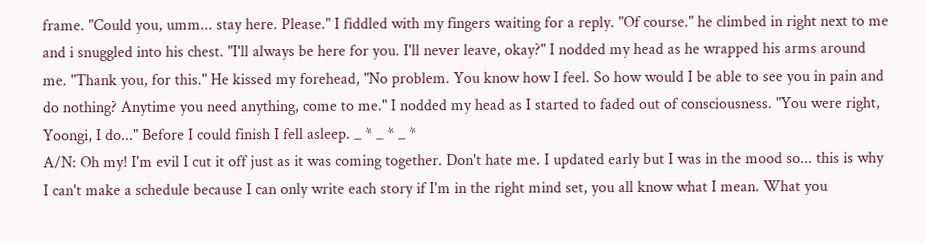frame. "Could you, umm... stay here. Please." I fiddled with my fingers waiting for a reply. "Of course." he climbed in right next to me and i snuggled into his chest. "I'll always be here for you. I'll never leave, okay?" I nodded my head as he wrapped his arms around me. "Thank you, for this." He kissed my forehead, "No problem. You know how I feel. So how would I be able to see you in pain and do nothing? Anytime you need anything, come to me." I nodded my head as I started to faded out of consciousness. "You were right, Yoongi, I do..." Before I could finish I fell asleep. _ * _ * _ *
A/N: Oh my! I'm evil I cut it off just as it was coming together. Don't hate me. I updated early but I was in the mood so... this is why I can't make a schedule because I can only write each story if I'm in the right mind set, you all know what I mean. What you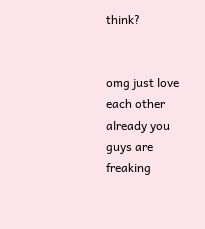think?


omg just love each other already you guys are freaking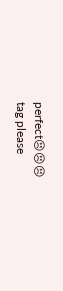perfect😣😣😣
tag please